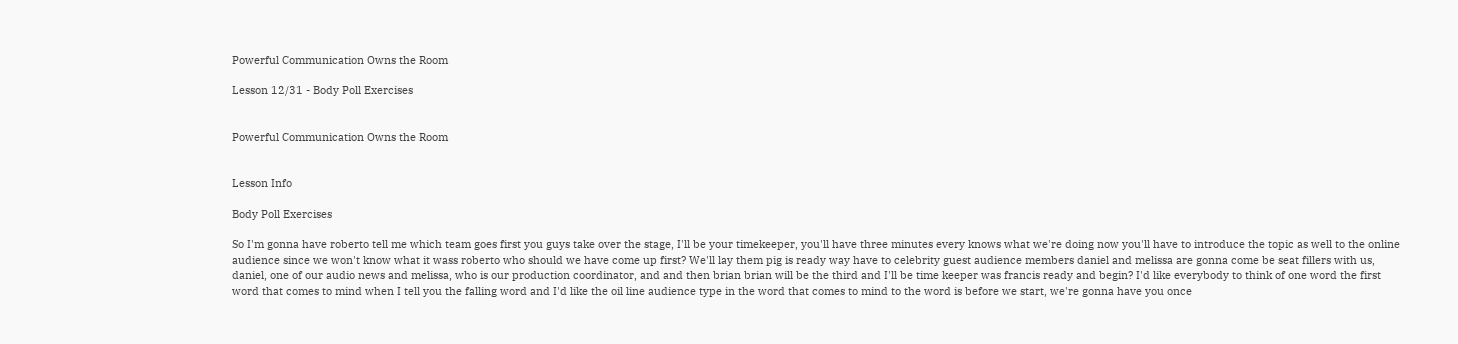Powerful Communication Owns the Room

Lesson 12/31 - Body Poll Exercises


Powerful Communication Owns the Room


Lesson Info

Body Poll Exercises

So I'm gonna have roberto tell me which team goes first you guys take over the stage, I'll be your timekeeper, you'll have three minutes every knows what we're doing now you'll have to introduce the topic as well to the online audience since we won't know what it wass roberto who should we have come up first? We'll lay them pig is ready way have to celebrity guest audience members daniel and melissa are gonna come be seat fillers with us, daniel, one of our audio news and melissa, who is our production coordinator, and and then brian brian will be the third and I'll be time keeper was francis ready and begin? I'd like everybody to think of one word the first word that comes to mind when I tell you the falling word and I'd like the oil line audience type in the word that comes to mind to the word is before we start, we're gonna have you once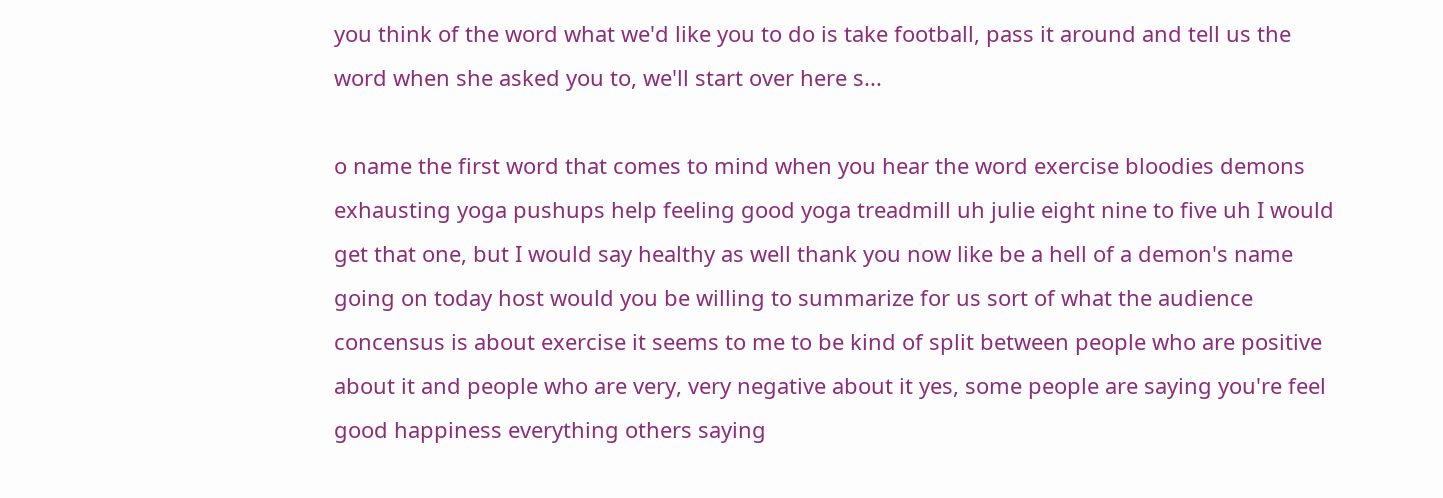you think of the word what we'd like you to do is take football, pass it around and tell us the word when she asked you to, we'll start over here s...

o name the first word that comes to mind when you hear the word exercise bloodies demons exhausting yoga pushups help feeling good yoga treadmill uh julie eight nine to five uh I would get that one, but I would say healthy as well thank you now like be a hell of a demon's name going on today host would you be willing to summarize for us sort of what the audience concensus is about exercise it seems to me to be kind of split between people who are positive about it and people who are very, very negative about it yes, some people are saying you're feel good happiness everything others saying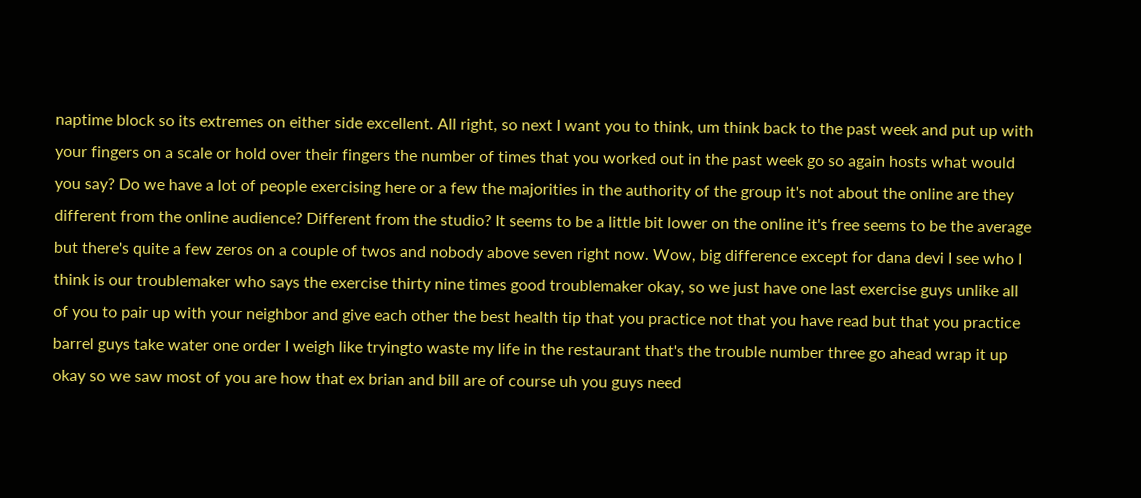naptime block so its extremes on either side excellent. All right, so next I want you to think, um think back to the past week and put up with your fingers on a scale or hold over their fingers the number of times that you worked out in the past week go so again hosts what would you say? Do we have a lot of people exercising here or a few the majorities in the authority of the group it's not about the online are they different from the online audience? Different from the studio? It seems to be a little bit lower on the online it's free seems to be the average but there's quite a few zeros on a couple of twos and nobody above seven right now. Wow, big difference except for dana devi I see who I think is our troublemaker who says the exercise thirty nine times good troublemaker okay, so we just have one last exercise guys unlike all of you to pair up with your neighbor and give each other the best health tip that you practice not that you have read but that you practice barrel guys take water one order I weigh like tryingto waste my life in the restaurant that's the trouble number three go ahead wrap it up okay so we saw most of you are how that ex brian and bill are of course uh you guys need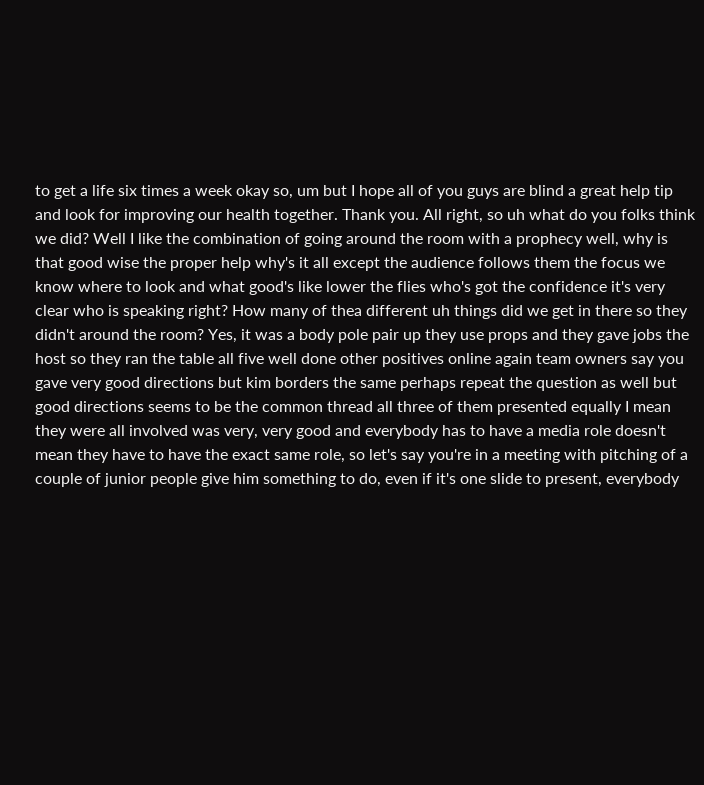to get a life six times a week okay so, um but I hope all of you guys are blind a great help tip and look for improving our health together. Thank you. All right, so uh what do you folks think we did? Well I like the combination of going around the room with a prophecy well, why is that good wise the proper help why's it all except the audience follows them the focus we know where to look and what good's like lower the flies who's got the confidence it's very clear who is speaking right? How many of thea different uh things did we get in there so they didn't around the room? Yes, it was a body pole pair up they use props and they gave jobs the host so they ran the table all five well done other positives online again team owners say you gave very good directions but kim borders the same perhaps repeat the question as well but good directions seems to be the common thread all three of them presented equally I mean they were all involved was very, very good and everybody has to have a media role doesn't mean they have to have the exact same role, so let's say you're in a meeting with pitching of a couple of junior people give him something to do, even if it's one slide to present, everybody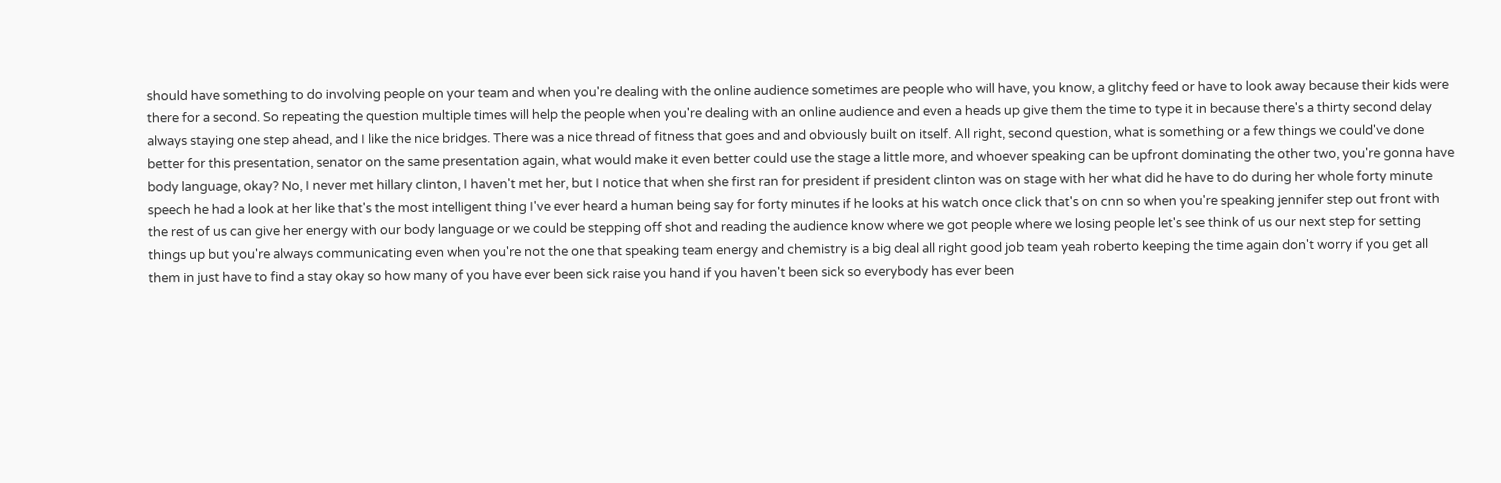should have something to do involving people on your team and when you're dealing with the online audience sometimes are people who will have, you know, a glitchy feed or have to look away because their kids were there for a second. So repeating the question multiple times will help the people when you're dealing with an online audience and even a heads up give them the time to type it in because there's a thirty second delay always staying one step ahead, and I like the nice bridges. There was a nice thread of fitness that goes and and obviously built on itself. All right, second question, what is something or a few things we could've done better for this presentation, senator on the same presentation again, what would make it even better could use the stage a little more, and whoever speaking can be upfront dominating the other two, you're gonna have body language, okay? No, I never met hillary clinton, I haven't met her, but I notice that when she first ran for president if president clinton was on stage with her what did he have to do during her whole forty minute speech he had a look at her like that's the most intelligent thing I've ever heard a human being say for forty minutes if he looks at his watch once click that's on cnn so when you're speaking jennifer step out front with the rest of us can give her energy with our body language or we could be stepping off shot and reading the audience know where we got people where we losing people let's see think of us our next step for setting things up but you're always communicating even when you're not the one that speaking team energy and chemistry is a big deal all right good job team yeah roberto keeping the time again don't worry if you get all them in just have to find a stay okay so how many of you have ever been sick raise you hand if you haven't been sick so everybody has ever been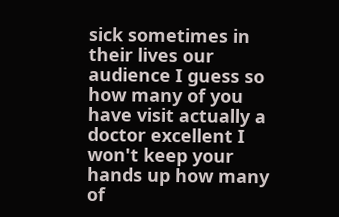sick sometimes in their lives our audience I guess so how many of you have visit actually a doctor excellent I won't keep your hands up how many of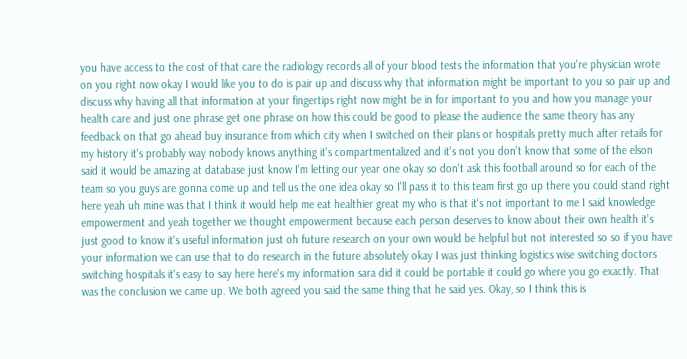you have access to the cost of that care the radiology records all of your blood tests the information that you're physician wrote on you right now okay I would like you to do is pair up and discuss why that information might be important to you so pair up and discuss why having all that information at your fingertips right now might be in for important to you and how you manage your health care and just one phrase get one phrase on how this could be good to please the audience the same theory has any feedback on that go ahead buy insurance from which city when I switched on their plans or hospitals pretty much after retails for my history it's probably way nobody knows anything it's compartmentalized and it's not you don't know that some of the elson said it would be amazing at database just know I'm letting our year one okay so don't ask this football around so for each of the team so you guys are gonna come up and tell us the one idea okay so I'll pass it to this team first go up there you could stand right here yeah uh mine was that I think it would help me eat healthier great my who is that it's not important to me I said knowledge empowerment and yeah together we thought empowerment because each person deserves to know about their own health it's just good to know it's useful information just oh future research on your own would be helpful but not interested so so if you have your information we can use that to do research in the future absolutely okay I was just thinking logistics wise switching doctors switching hospitals it's easy to say here here's my information sara did it could be portable it could go where you go exactly. That was the conclusion we came up. We both agreed you said the same thing that he said yes. Okay, so I think this is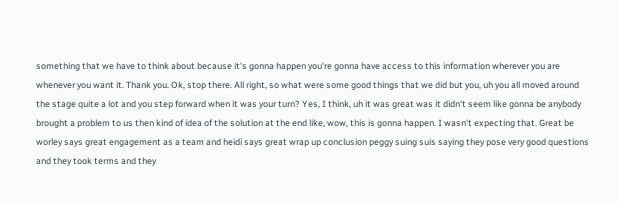something that we have to think about because it's gonna happen you're gonna have access to this information wherever you are whenever you want it. Thank you. Ok, stop there. All right, so what were some good things that we did but you, uh you all moved around the stage quite a lot and you step forward when it was your turn? Yes, I think, uh it was great was it didn't seem like gonna be anybody brought a problem to us then kind of idea of the solution at the end like, wow, this is gonna happen. I wasn't expecting that. Great be worley says great engagement as a team and heidi says great wrap up conclusion peggy suing suis saying they pose very good questions and they took terms and they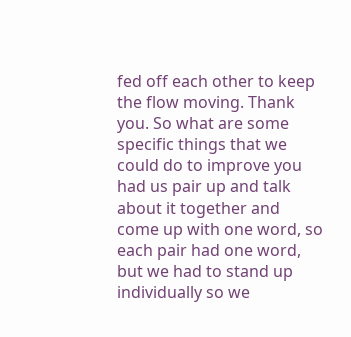fed off each other to keep the flow moving. Thank you. So what are some specific things that we could do to improve you had us pair up and talk about it together and come up with one word, so each pair had one word, but we had to stand up individually so we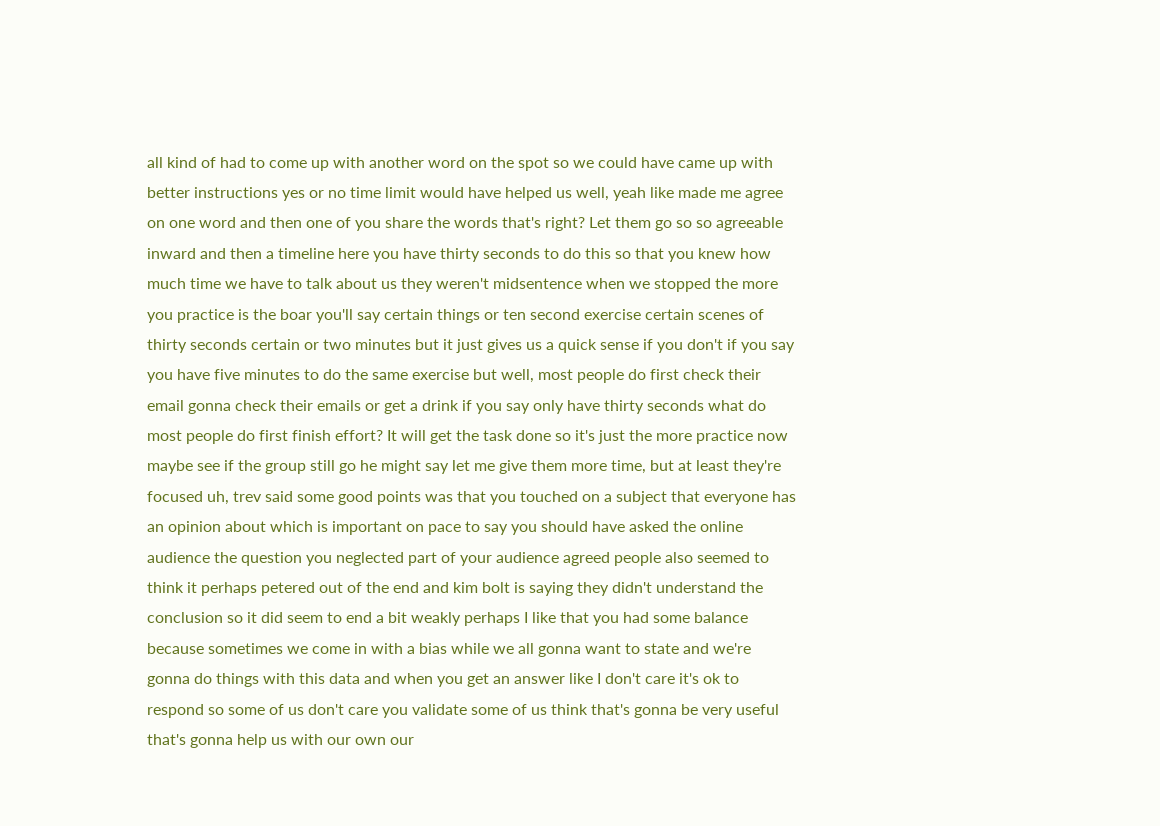all kind of had to come up with another word on the spot so we could have came up with better instructions yes or no time limit would have helped us well, yeah like made me agree on one word and then one of you share the words that's right? Let them go so so agreeable inward and then a timeline here you have thirty seconds to do this so that you knew how much time we have to talk about us they weren't midsentence when we stopped the more you practice is the boar you'll say certain things or ten second exercise certain scenes of thirty seconds certain or two minutes but it just gives us a quick sense if you don't if you say you have five minutes to do the same exercise but well, most people do first check their email gonna check their emails or get a drink if you say only have thirty seconds what do most people do first finish effort? It will get the task done so it's just the more practice now maybe see if the group still go he might say let me give them more time, but at least they're focused uh, trev said some good points was that you touched on a subject that everyone has an opinion about which is important on pace to say you should have asked the online audience the question you neglected part of your audience agreed people also seemed to think it perhaps petered out of the end and kim bolt is saying they didn't understand the conclusion so it did seem to end a bit weakly perhaps I like that you had some balance because sometimes we come in with a bias while we all gonna want to state and we're gonna do things with this data and when you get an answer like I don't care it's ok to respond so some of us don't care you validate some of us think that's gonna be very useful that's gonna help us with our own our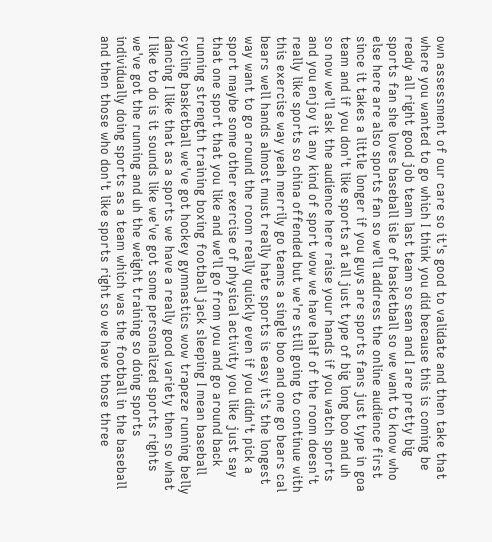own assessment of our care so it's good to validate and then take that where you wanted to go which I think you did because this is coming be ready all right good job team last team so sean and I are pretty big sports fan she loves baseball isle of basketball so we want to know who else here are also sports fan so we'll address the online audience first since it takes a little longer if you guys are sports fans just type in goa team and if you don't like sports at all just type of big long boo and uh so now we'll ask the audience here raise your hands if you watch sports and you enjoy it any kind of sport wow we have half of the room doesn't really like sports so china offended but we're still going to continue with this exercise way yeah merrily go teams a single boo and one go bears cal bears well hands almost must really hate sports is easy it's the longest way want to go around the room really quickly even if you didn't pick a sport maybe some other exercise of physical activity you like just say that one sport that you like and we'll go from you and go around back running strength training boxing football jack sleeping I mean baseball cycling basketball we've got hockey gymnastics wow trapeze running belly dancing I like that as a sports we have a really good variety then so what I like to do is it sounds like we've got some personalized sports rights we've got the running and uh the weight training so doing sports individually doing sports as a team which was the football in the baseball and then those who don't like sports right so we have those three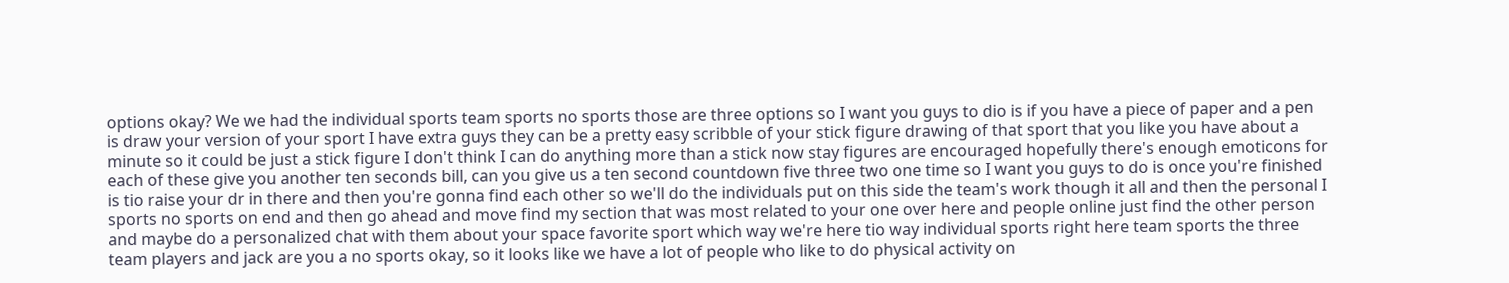options okay? We we had the individual sports team sports no sports those are three options so I want you guys to dio is if you have a piece of paper and a pen is draw your version of your sport I have extra guys they can be a pretty easy scribble of your stick figure drawing of that sport that you like you have about a minute so it could be just a stick figure I don't think I can do anything more than a stick now stay figures are encouraged hopefully there's enough emoticons for each of these give you another ten seconds bill, can you give us a ten second countdown five three two one time so I want you guys to do is once you're finished is tio raise your dr in there and then you're gonna find each other so we'll do the individuals put on this side the team's work though it all and then the personal I sports no sports on end and then go ahead and move find my section that was most related to your one over here and people online just find the other person and maybe do a personalized chat with them about your space favorite sport which way we're here tio way individual sports right here team sports the three team players and jack are you a no sports okay, so it looks like we have a lot of people who like to do physical activity on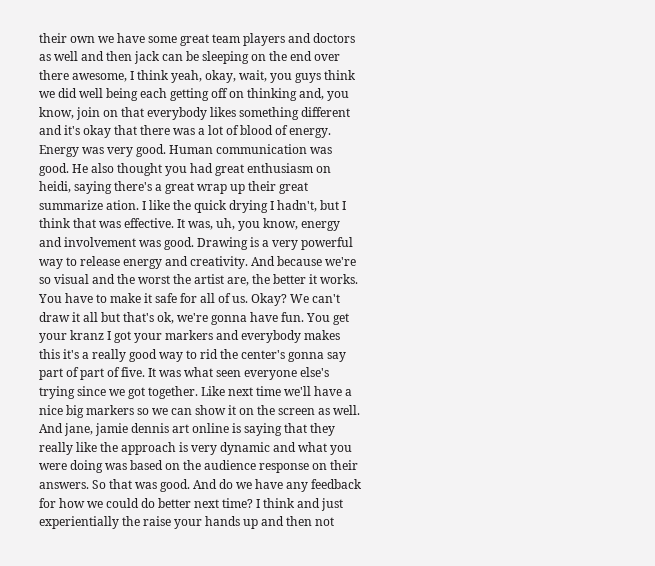their own we have some great team players and doctors as well and then jack can be sleeping on the end over there awesome, I think yeah, okay, wait, you guys think we did well being each getting off on thinking and, you know, join on that everybody likes something different and it's okay that there was a lot of blood of energy. Energy was very good. Human communication was good. He also thought you had great enthusiasm on heidi, saying there's a great wrap up their great summarize ation. I like the quick drying I hadn't, but I think that was effective. It was, uh, you know, energy and involvement was good. Drawing is a very powerful way to release energy and creativity. And because we're so visual and the worst the artist are, the better it works. You have to make it safe for all of us. Okay? We can't draw it all but that's ok, we're gonna have fun. You get your kranz I got your markers and everybody makes this it's a really good way to rid the center's gonna say part of part of five. It was what seen everyone else's trying since we got together. Like next time we'll have a nice big markers so we can show it on the screen as well. And jane, jamie dennis art online is saying that they really like the approach is very dynamic and what you were doing was based on the audience response on their answers. So that was good. And do we have any feedback for how we could do better next time? I think and just experientially the raise your hands up and then not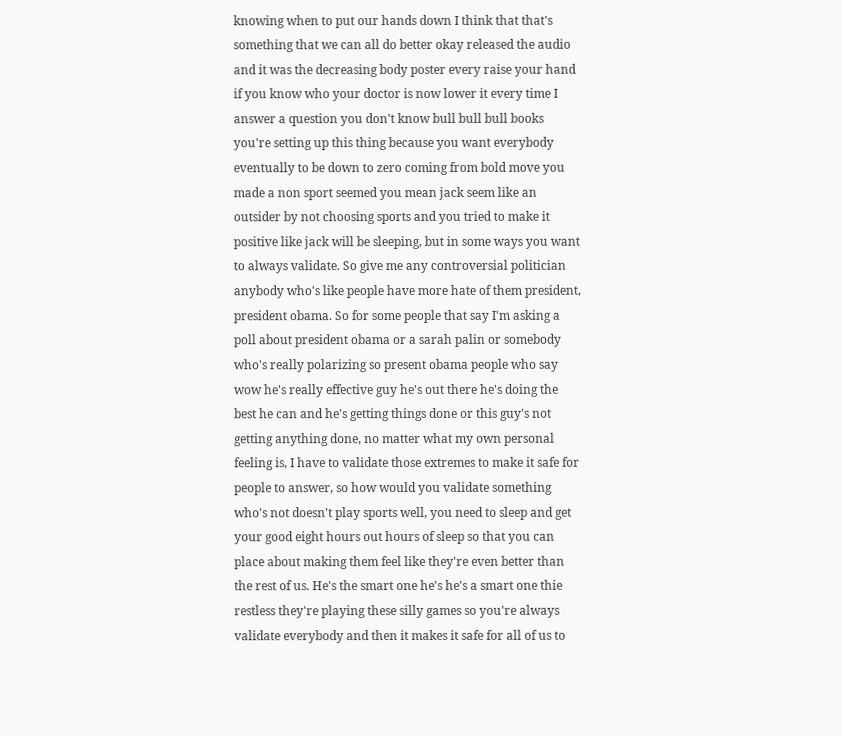knowing when to put our hands down I think that that's something that we can all do better okay released the audio and it was the decreasing body poster every raise your hand if you know who your doctor is now lower it every time I answer a question you don't know bull bull bull books you're setting up this thing because you want everybody eventually to be down to zero coming from bold move you made a non sport seemed you mean jack seem like an outsider by not choosing sports and you tried to make it positive like jack will be sleeping, but in some ways you want to always validate. So give me any controversial politician anybody who's like people have more hate of them president, president obama. So for some people that say I'm asking a poll about president obama or a sarah palin or somebody who's really polarizing so present obama people who say wow he's really effective guy he's out there he's doing the best he can and he's getting things done or this guy's not getting anything done, no matter what my own personal feeling is, I have to validate those extremes to make it safe for people to answer, so how would you validate something who's not doesn't play sports well, you need to sleep and get your good eight hours out hours of sleep so that you can place about making them feel like they're even better than the rest of us. He's the smart one he's he's a smart one thie restless they're playing these silly games so you're always validate everybody and then it makes it safe for all of us to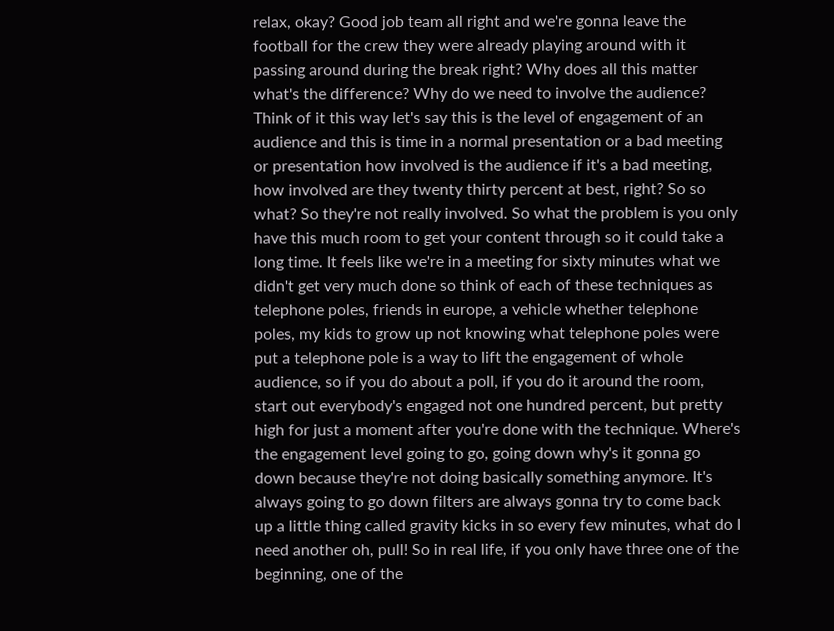relax, okay? Good job team all right and we're gonna leave the football for the crew they were already playing around with it passing around during the break right? Why does all this matter what's the difference? Why do we need to involve the audience? Think of it this way let's say this is the level of engagement of an audience and this is time in a normal presentation or a bad meeting or presentation how involved is the audience if it's a bad meeting, how involved are they twenty thirty percent at best, right? So so what? So they're not really involved. So what the problem is you only have this much room to get your content through so it could take a long time. It feels like we're in a meeting for sixty minutes what we didn't get very much done so think of each of these techniques as telephone poles, friends in europe, a vehicle whether telephone poles, my kids to grow up not knowing what telephone poles were put a telephone pole is a way to lift the engagement of whole audience, so if you do about a poll, if you do it around the room, start out everybody's engaged not one hundred percent, but pretty high for just a moment after you're done with the technique. Where's the engagement level going to go, going down why's it gonna go down because they're not doing basically something anymore. It's always going to go down filters are always gonna try to come back up a little thing called gravity kicks in so every few minutes, what do I need another oh, pull! So in real life, if you only have three one of the beginning, one of the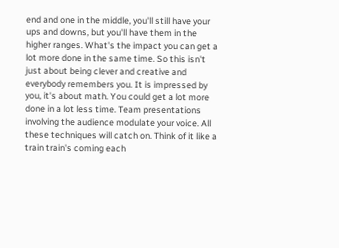end and one in the middle, you'll still have your ups and downs, but you'll have them in the higher ranges. What's the impact you can get a lot more done in the same time. So this isn't just about being clever and creative and everybody remembers you. It is impressed by you, it's about math. You could get a lot more done in a lot less time. Team presentations involving the audience modulate your voice. All these techniques will catch on. Think of it like a train train's coming each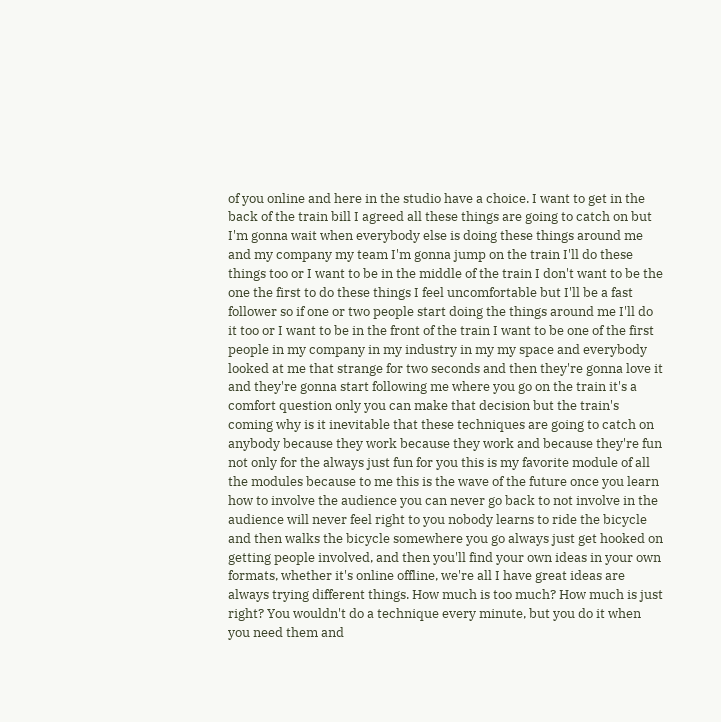of you online and here in the studio have a choice. I want to get in the back of the train bill I agreed all these things are going to catch on but I'm gonna wait when everybody else is doing these things around me and my company my team I'm gonna jump on the train I'll do these things too or I want to be in the middle of the train I don't want to be the one the first to do these things I feel uncomfortable but I'll be a fast follower so if one or two people start doing the things around me I'll do it too or I want to be in the front of the train I want to be one of the first people in my company in my industry in my my space and everybody looked at me that strange for two seconds and then they're gonna love it and they're gonna start following me where you go on the train it's a comfort question only you can make that decision but the train's coming why is it inevitable that these techniques are going to catch on anybody because they work because they work and because they're fun not only for the always just fun for you this is my favorite module of all the modules because to me this is the wave of the future once you learn how to involve the audience you can never go back to not involve in the audience will never feel right to you nobody learns to ride the bicycle and then walks the bicycle somewhere you go always just get hooked on getting people involved, and then you'll find your own ideas in your own formats, whether it's online offline, we're all I have great ideas are always trying different things. How much is too much? How much is just right? You wouldn't do a technique every minute, but you do it when you need them and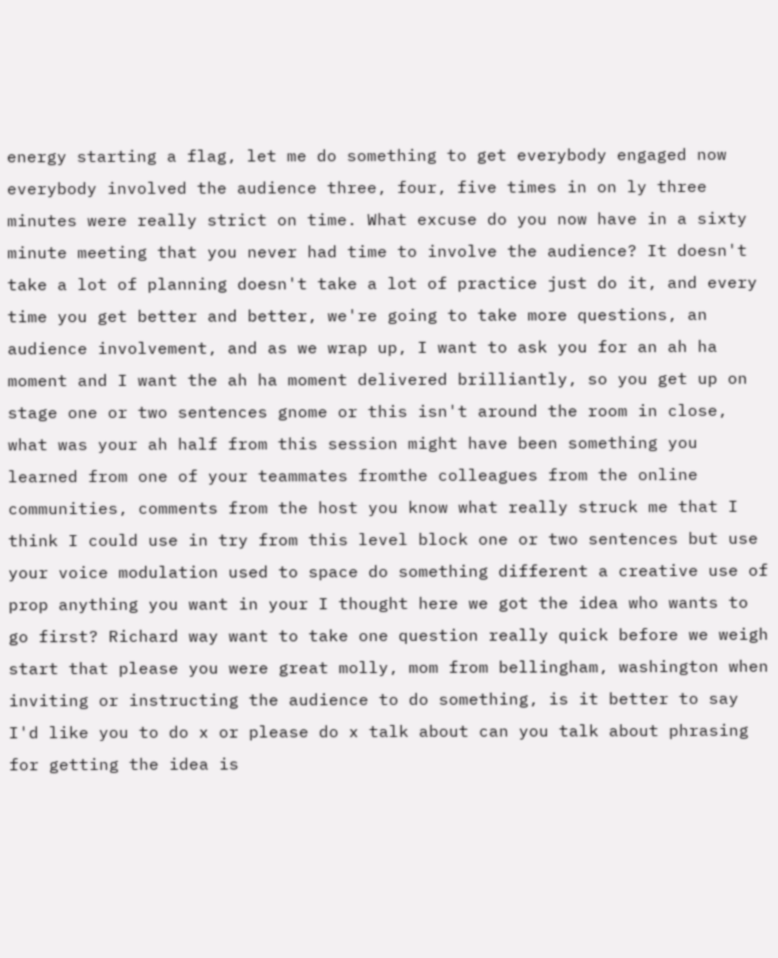energy starting a flag, let me do something to get everybody engaged now everybody involved the audience three, four, five times in on ly three minutes were really strict on time. What excuse do you now have in a sixty minute meeting that you never had time to involve the audience? It doesn't take a lot of planning doesn't take a lot of practice just do it, and every time you get better and better, we're going to take more questions, an audience involvement, and as we wrap up, I want to ask you for an ah ha moment and I want the ah ha moment delivered brilliantly, so you get up on stage one or two sentences gnome or this isn't around the room in close, what was your ah half from this session might have been something you learned from one of your teammates fromthe colleagues from the online communities, comments from the host you know what really struck me that I think I could use in try from this level block one or two sentences but use your voice modulation used to space do something different a creative use of prop anything you want in your I thought here we got the idea who wants to go first? Richard way want to take one question really quick before we weigh start that please you were great molly, mom from bellingham, washington when inviting or instructing the audience to do something, is it better to say I'd like you to do x or please do x talk about can you talk about phrasing for getting the idea is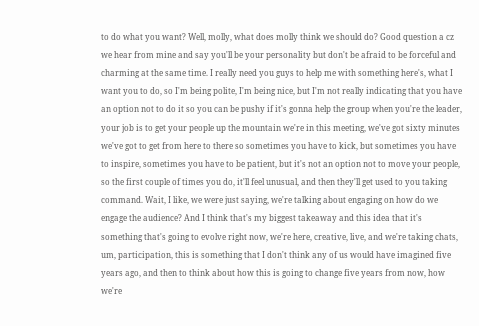to do what you want? Well, molly, what does molly think we should do? Good question a cz we hear from mine and say you'll be your personality but don't be afraid to be forceful and charming at the same time. I really need you guys to help me with something here's, what I want you to do, so I'm being polite, I'm being nice, but I'm not really indicating that you have an option not to do it so you can be pushy if it's gonna help the group when you're the leader, your job is to get your people up the mountain we're in this meeting, we've got sixty minutes we've got to get from here to there so sometimes you have to kick, but sometimes you have to inspire, sometimes you have to be patient, but it's not an option not to move your people, so the first couple of times you do, it'll feel unusual, and then they'll get used to you taking command. Wait, I like, we were just saying, we're talking about engaging on how do we engage the audience? And I think that's my biggest takeaway and this idea that it's something that's going to evolve right now, we're here, creative, live, and we're taking chats, um, participation, this is something that I don't think any of us would have imagined five years ago, and then to think about how this is going to change five years from now, how we're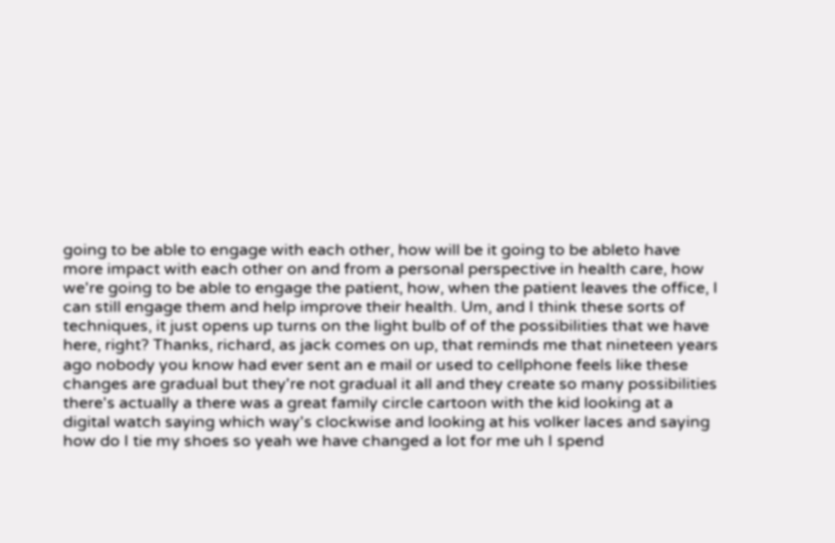going to be able to engage with each other, how will be it going to be ableto have more impact with each other on and from a personal perspective in health care, how we're going to be able to engage the patient, how, when the patient leaves the office, I can still engage them and help improve their health. Um, and I think these sorts of techniques, it just opens up turns on the light bulb of of the possibilities that we have here, right? Thanks, richard, as jack comes on up, that reminds me that nineteen years ago nobody you know had ever sent an e mail or used to cellphone feels like these changes are gradual but they're not gradual it all and they create so many possibilities there's actually a there was a great family circle cartoon with the kid looking at a digital watch saying which way's clockwise and looking at his volker laces and saying how do I tie my shoes so yeah we have changed a lot for me uh I spend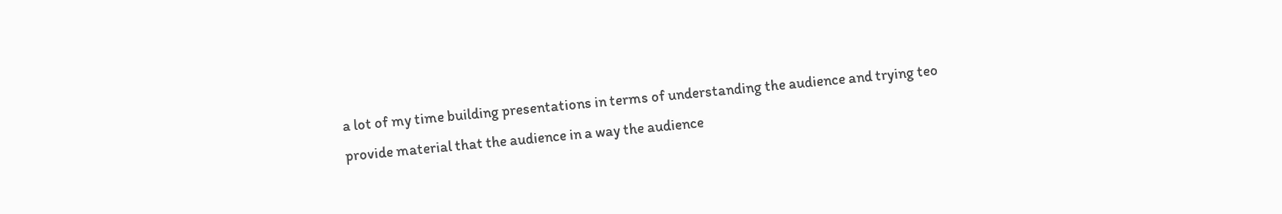a lot of my time building presentations in terms of understanding the audience and trying teo provide material that the audience in a way the audience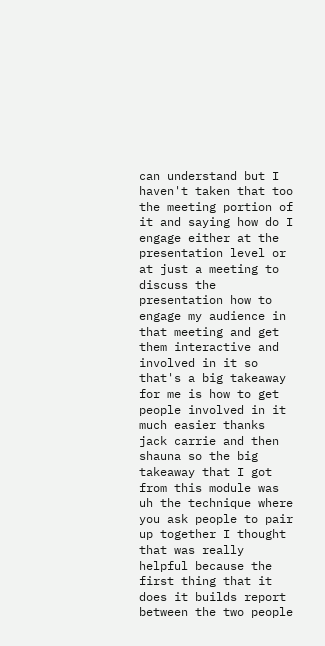can understand but I haven't taken that too the meeting portion of it and saying how do I engage either at the presentation level or at just a meeting to discuss the presentation how to engage my audience in that meeting and get them interactive and involved in it so that's a big takeaway for me is how to get people involved in it much easier thanks jack carrie and then shauna so the big takeaway that I got from this module was uh the technique where you ask people to pair up together I thought that was really helpful because the first thing that it does it builds report between the two people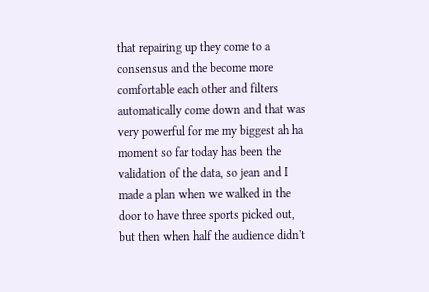that repairing up they come to a consensus and the become more comfortable each other and filters automatically come down and that was very powerful for me my biggest ah ha moment so far today has been the validation of the data, so jean and I made a plan when we walked in the door to have three sports picked out, but then when half the audience didn't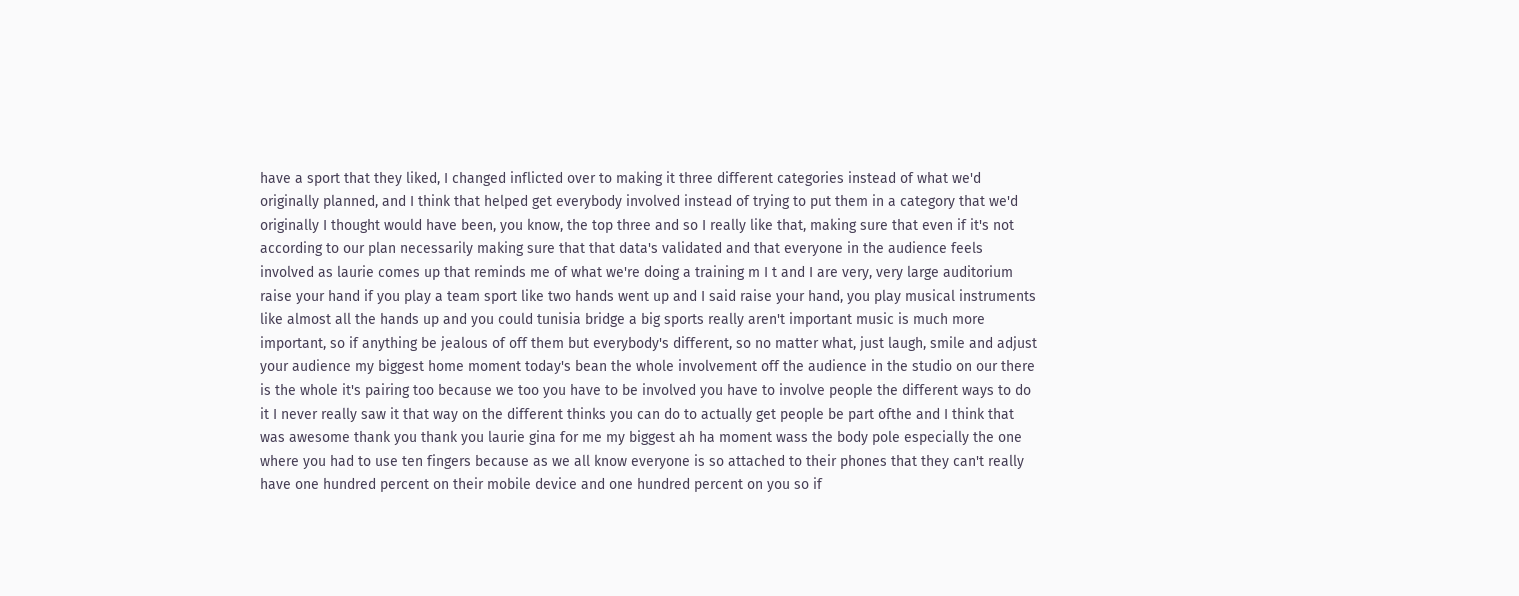have a sport that they liked, I changed inflicted over to making it three different categories instead of what we'd originally planned, and I think that helped get everybody involved instead of trying to put them in a category that we'd originally I thought would have been, you know, the top three and so I really like that, making sure that even if it's not according to our plan necessarily making sure that that data's validated and that everyone in the audience feels involved as laurie comes up that reminds me of what we're doing a training m I t and I are very, very large auditorium raise your hand if you play a team sport like two hands went up and I said raise your hand, you play musical instruments like almost all the hands up and you could tunisia bridge a big sports really aren't important music is much more important, so if anything be jealous of off them but everybody's different, so no matter what, just laugh, smile and adjust your audience my biggest home moment today's bean the whole involvement off the audience in the studio on our there is the whole it's pairing too because we too you have to be involved you have to involve people the different ways to do it I never really saw it that way on the different thinks you can do to actually get people be part ofthe and I think that was awesome thank you thank you laurie gina for me my biggest ah ha moment wass the body pole especially the one where you had to use ten fingers because as we all know everyone is so attached to their phones that they can't really have one hundred percent on their mobile device and one hundred percent on you so if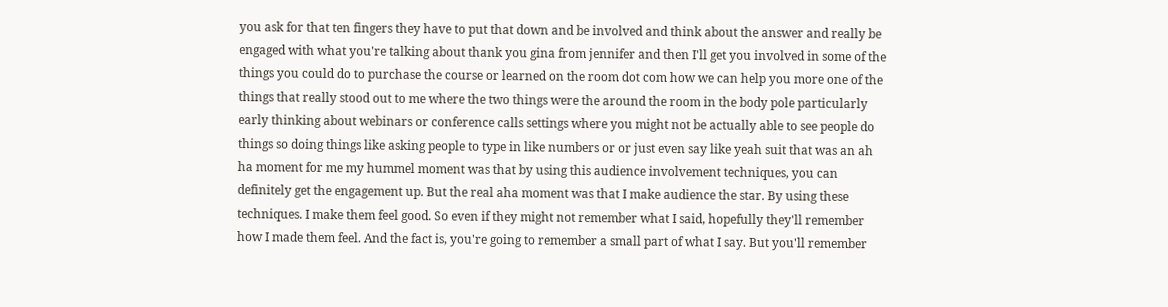you ask for that ten fingers they have to put that down and be involved and think about the answer and really be engaged with what you're talking about thank you gina from jennifer and then I'll get you involved in some of the things you could do to purchase the course or learned on the room dot com how we can help you more one of the things that really stood out to me where the two things were the around the room in the body pole particularly early thinking about webinars or conference calls settings where you might not be actually able to see people do things so doing things like asking people to type in like numbers or or just even say like yeah suit that was an ah ha moment for me my hummel moment was that by using this audience involvement techniques, you can definitely get the engagement up. But the real aha moment was that I make audience the star. By using these techniques. I make them feel good. So even if they might not remember what I said, hopefully they'll remember how I made them feel. And the fact is, you're going to remember a small part of what I say. But you'll remember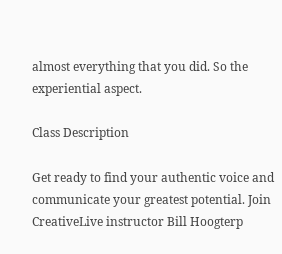almost everything that you did. So the experiential aspect.

Class Description

Get ready to find your authentic voice and communicate your greatest potential. Join CreativeLive instructor Bill Hoogterp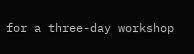for a three-day workshop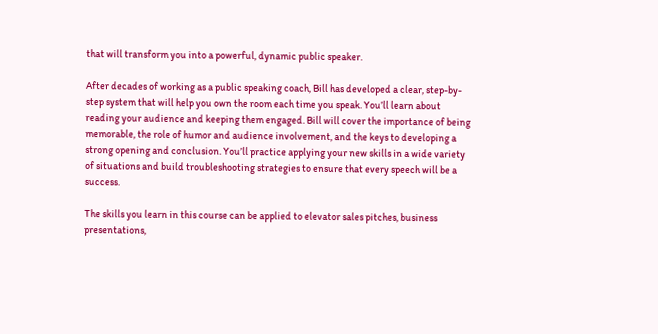that will transform you into a powerful, dynamic public speaker.

After decades of working as a public speaking coach, Bill has developed a clear, step-by-step system that will help you own the room each time you speak. You’ll learn about reading your audience and keeping them engaged. Bill will cover the importance of being memorable, the role of humor and audience involvement, and the keys to developing a strong opening and conclusion. You’ll practice applying your new skills in a wide variety of situations and build troubleshooting strategies to ensure that every speech will be a success.

The skills you learn in this course can be applied to elevator sales pitches, business presentations,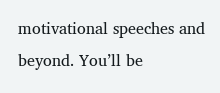motivational speeches and beyond. You’ll be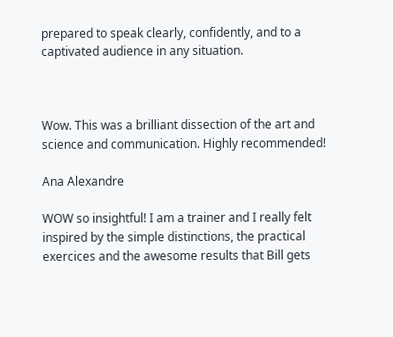prepared to speak clearly, confidently, and to a captivated audience in any situation.



Wow. This was a brilliant dissection of the art and science and communication. Highly recommended!

Ana Alexandre

WOW so insightful! I am a trainer and I really felt inspired by the simple distinctions, the practical exercices and the awesome results that Bill gets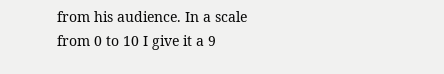from his audience. In a scale from 0 to 10 I give it a 9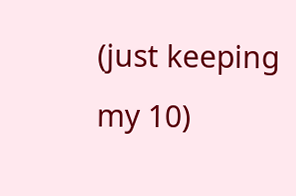(just keeping my 10)